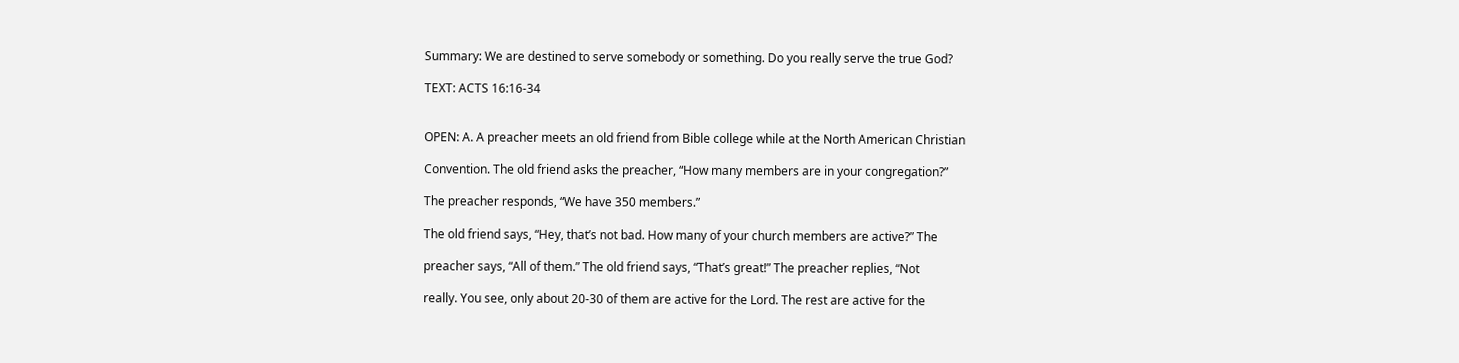Summary: We are destined to serve somebody or something. Do you really serve the true God?

TEXT: ACTS 16:16-34


OPEN: A. A preacher meets an old friend from Bible college while at the North American Christian

Convention. The old friend asks the preacher, “How many members are in your congregation?”

The preacher responds, “We have 350 members.”

The old friend says, “Hey, that’s not bad. How many of your church members are active?” The

preacher says, “All of them.” The old friend says, “That’s great!” The preacher replies, “Not

really. You see, only about 20-30 of them are active for the Lord. The rest are active for the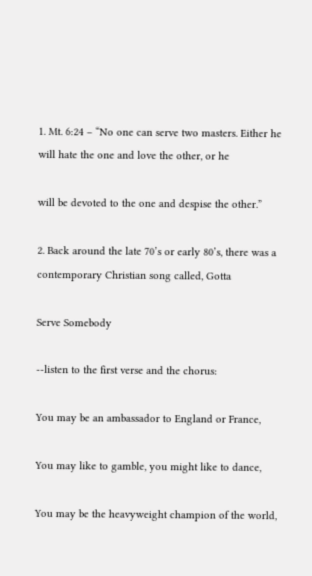1. Mt. 6:24 – “No one can serve two masters. Either he will hate the one and love the other, or he

will be devoted to the one and despise the other.”

2. Back around the late 70’s or early 80’s, there was a contemporary Christian song called, Gotta

Serve Somebody

--listen to the first verse and the chorus:

You may be an ambassador to England or France,

You may like to gamble, you might like to dance,

You may be the heavyweight champion of the world,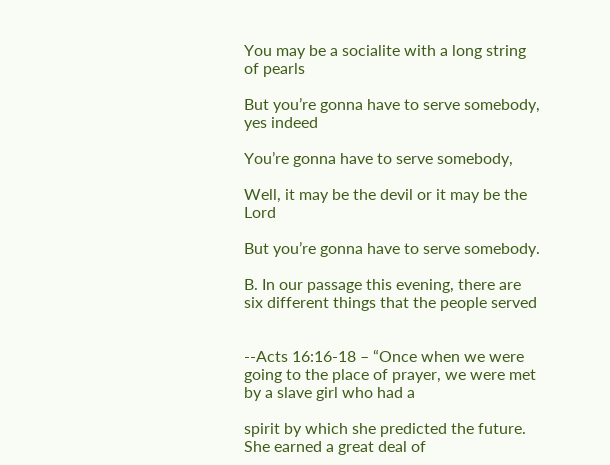You may be a socialite with a long string of pearls

But you’re gonna have to serve somebody, yes indeed

You’re gonna have to serve somebody,

Well, it may be the devil or it may be the Lord

But you’re gonna have to serve somebody.

B. In our passage this evening, there are six different things that the people served


--Acts 16:16-18 – “Once when we were going to the place of prayer, we were met by a slave girl who had a

spirit by which she predicted the future. She earned a great deal of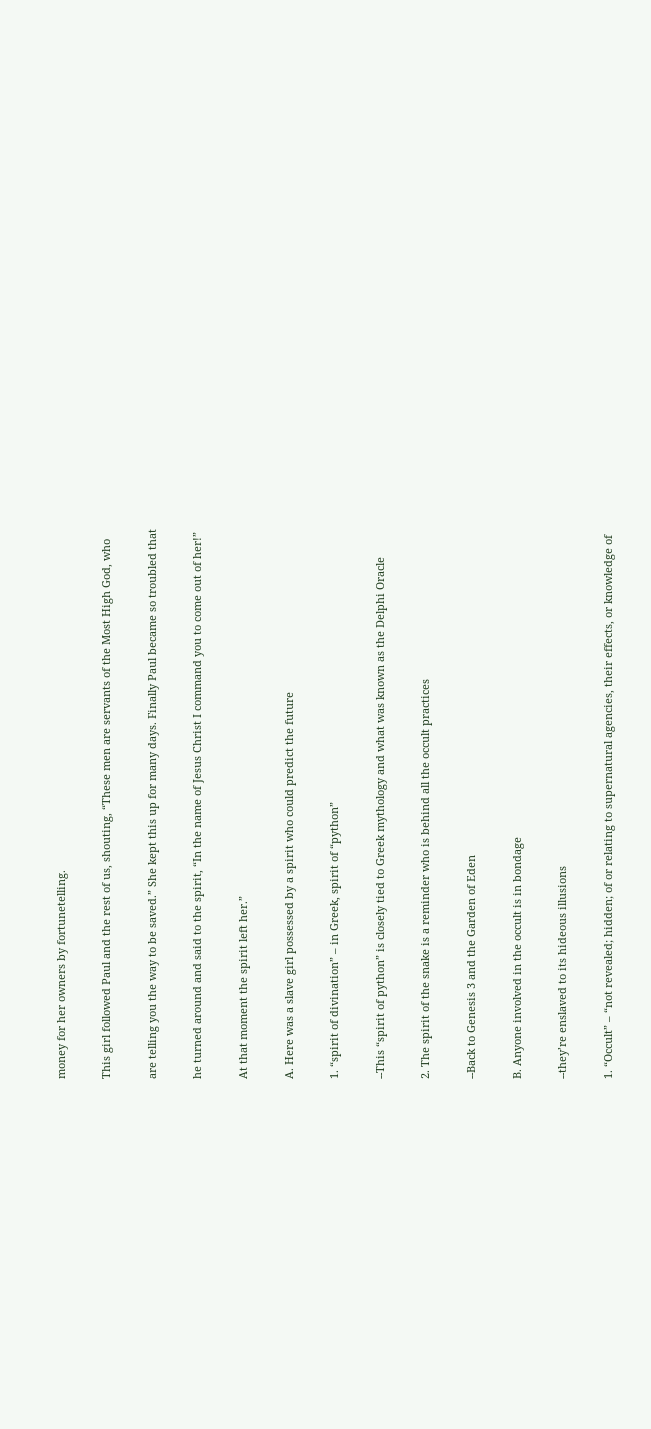money for her owners by fortunetelling.

This girl followed Paul and the rest of us, shouting, “These men are servants of the Most High God, who

are telling you the way to be saved.” She kept this up for many days. Finally Paul became so troubled that

he turned around and said to the spirit, “In the name of Jesus Christ I command you to come out of her!”

At that moment the spirit left her.”

A. Here was a slave girl possessed by a spirit who could predict the future

1. “spirit of divination” – in Greek, spirit of “python”

--This “spirit of python” is closely tied to Greek mythology and what was known as the Delphi Oracle

2. The spirit of the snake is a reminder who is behind all the occult practices

--Back to Genesis 3 and the Garden of Eden

B. Anyone involved in the occult is in bondage

--they’re enslaved to its hideous illusions

1. “Occult” – “not revealed; hidden; of or relating to supernatural agencies, their effects, or knowledge of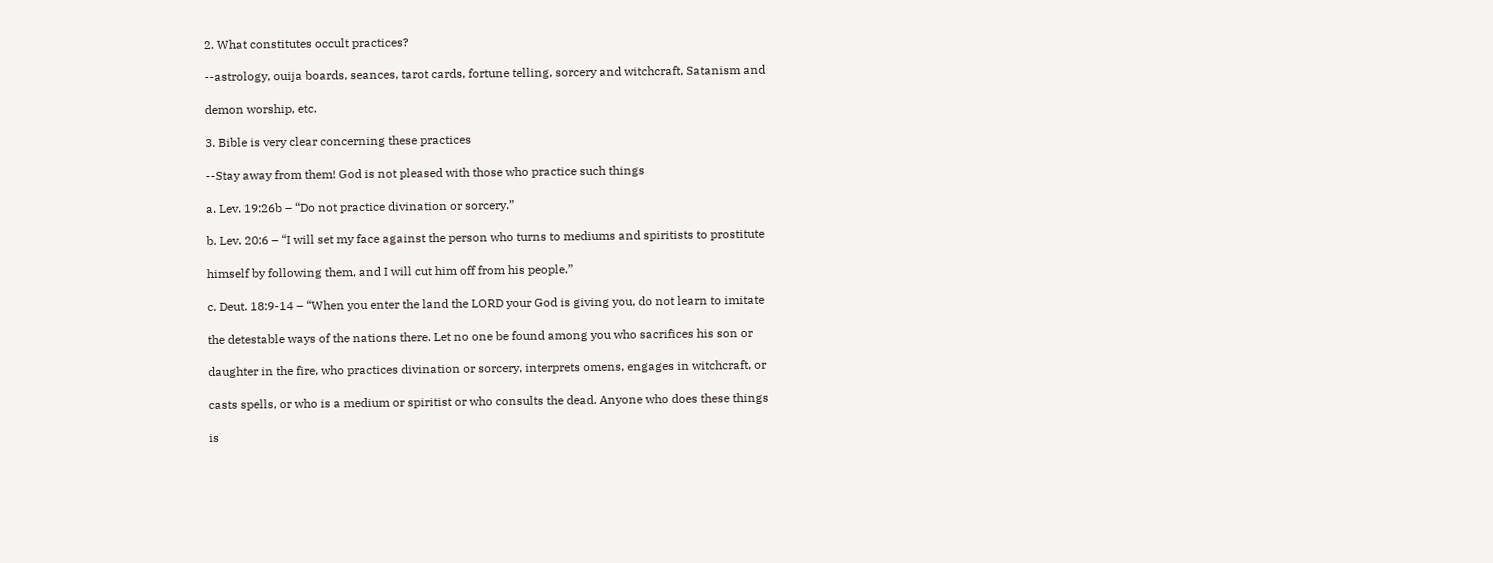2. What constitutes occult practices?

--astrology, ouija boards, seances, tarot cards, fortune telling, sorcery and witchcraft, Satanism and

demon worship, etc.

3. Bible is very clear concerning these practices

--Stay away from them! God is not pleased with those who practice such things

a. Lev. 19:26b – “Do not practice divination or sorcery.”

b. Lev. 20:6 – “I will set my face against the person who turns to mediums and spiritists to prostitute

himself by following them, and I will cut him off from his people.”

c. Deut. 18:9-14 – “When you enter the land the LORD your God is giving you, do not learn to imitate

the detestable ways of the nations there. Let no one be found among you who sacrifices his son or

daughter in the fire, who practices divination or sorcery, interprets omens, engages in witchcraft, or

casts spells, or who is a medium or spiritist or who consults the dead. Anyone who does these things

is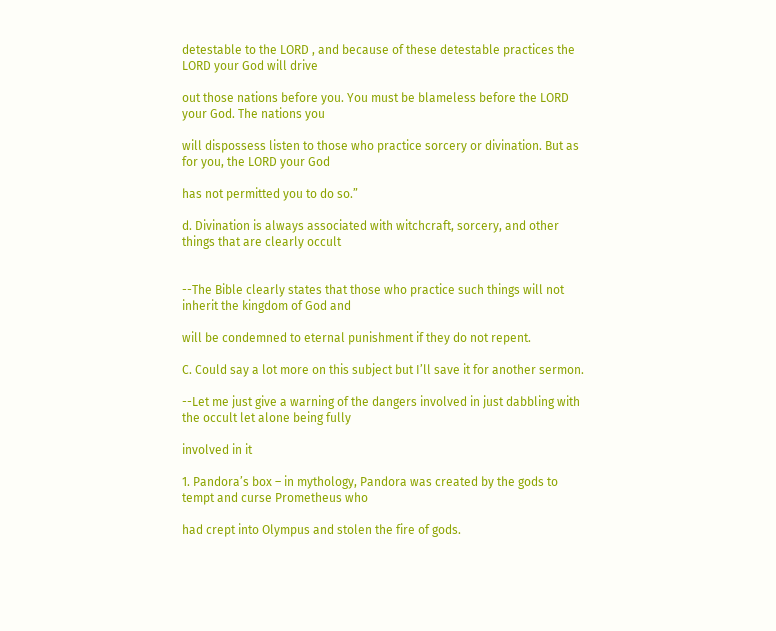detestable to the LORD , and because of these detestable practices the LORD your God will drive

out those nations before you. You must be blameless before the LORD your God. The nations you

will dispossess listen to those who practice sorcery or divination. But as for you, the LORD your God

has not permitted you to do so.”

d. Divination is always associated with witchcraft, sorcery, and other things that are clearly occult


--The Bible clearly states that those who practice such things will not inherit the kingdom of God and

will be condemned to eternal punishment if they do not repent.

C. Could say a lot more on this subject but I’ll save it for another sermon.

--Let me just give a warning of the dangers involved in just dabbling with the occult let alone being fully

involved in it

1. Pandora’s box – in mythology, Pandora was created by the gods to tempt and curse Prometheus who

had crept into Olympus and stolen the fire of gods.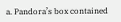a. Pandora’s box contained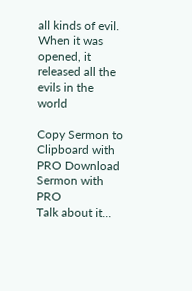all kinds of evil. When it was opened, it released all the evils in the world

Copy Sermon to Clipboard with PRO Download Sermon with PRO
Talk about it...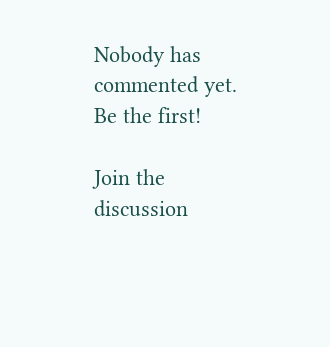Nobody has commented yet. Be the first!

Join the discussion